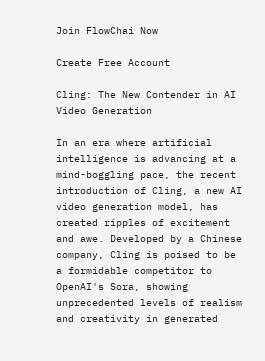Join FlowChai Now

Create Free Account

Cling: The New Contender in AI Video Generation

In an era where artificial intelligence is advancing at a mind-boggling pace, the recent introduction of Cling, a new AI video generation model, has created ripples of excitement and awe. Developed by a Chinese company, Cling is poised to be a formidable competitor to OpenAI's Sora, showing unprecedented levels of realism and creativity in generated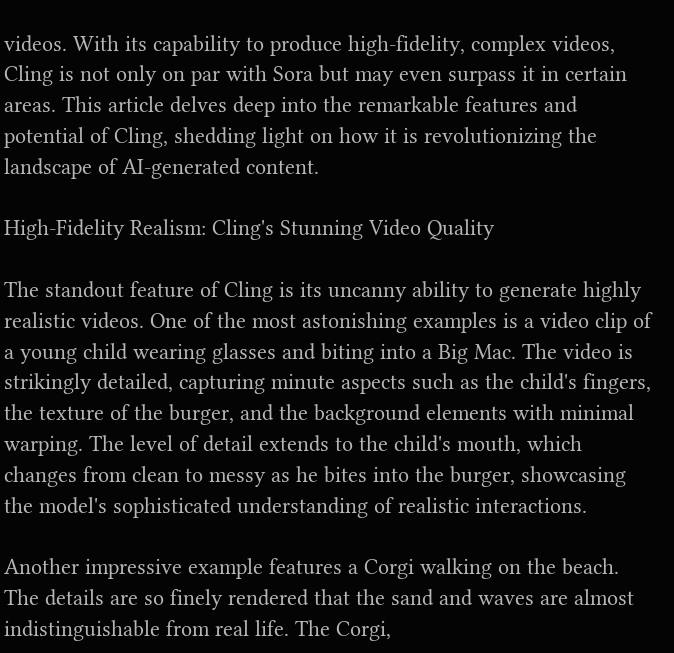videos. With its capability to produce high-fidelity, complex videos, Cling is not only on par with Sora but may even surpass it in certain areas. This article delves deep into the remarkable features and potential of Cling, shedding light on how it is revolutionizing the landscape of AI-generated content.

High-Fidelity Realism: Cling's Stunning Video Quality

The standout feature of Cling is its uncanny ability to generate highly realistic videos. One of the most astonishing examples is a video clip of a young child wearing glasses and biting into a Big Mac. The video is strikingly detailed, capturing minute aspects such as the child's fingers, the texture of the burger, and the background elements with minimal warping. The level of detail extends to the child's mouth, which changes from clean to messy as he bites into the burger, showcasing the model's sophisticated understanding of realistic interactions.

Another impressive example features a Corgi walking on the beach. The details are so finely rendered that the sand and waves are almost indistinguishable from real life. The Corgi,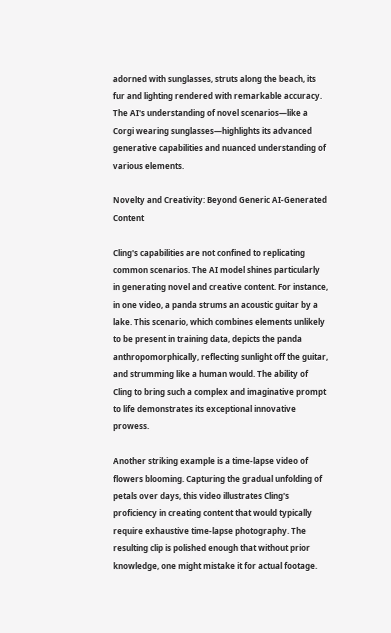adorned with sunglasses, struts along the beach, its fur and lighting rendered with remarkable accuracy. The AI's understanding of novel scenarios—like a Corgi wearing sunglasses—highlights its advanced generative capabilities and nuanced understanding of various elements.

Novelty and Creativity: Beyond Generic AI-Generated Content

Cling's capabilities are not confined to replicating common scenarios. The AI model shines particularly in generating novel and creative content. For instance, in one video, a panda strums an acoustic guitar by a lake. This scenario, which combines elements unlikely to be present in training data, depicts the panda anthropomorphically, reflecting sunlight off the guitar, and strumming like a human would. The ability of Cling to bring such a complex and imaginative prompt to life demonstrates its exceptional innovative prowess.

Another striking example is a time-lapse video of flowers blooming. Capturing the gradual unfolding of petals over days, this video illustrates Cling's proficiency in creating content that would typically require exhaustive time-lapse photography. The resulting clip is polished enough that without prior knowledge, one might mistake it for actual footage.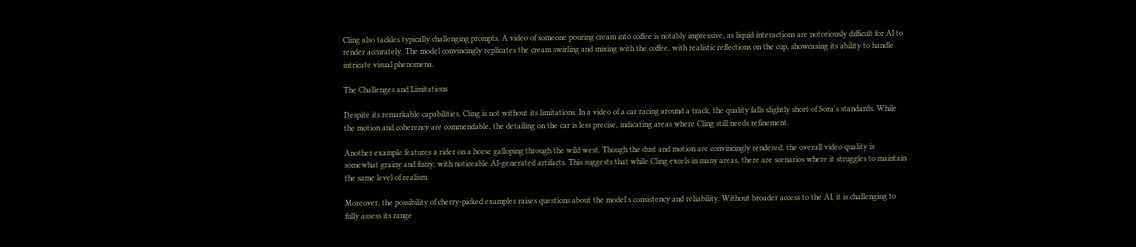Cling also tackles typically challenging prompts. A video of someone pouring cream into coffee is notably impressive, as liquid interactions are notoriously difficult for AI to render accurately. The model convincingly replicates the cream swirling and mixing with the coffee, with realistic reflections on the cup, showcasing its ability to handle intricate visual phenomena.

The Challenges and Limitations

Despite its remarkable capabilities, Cling is not without its limitations. In a video of a car racing around a track, the quality falls slightly short of Sora's standards. While the motion and coherency are commendable, the detailing on the car is less precise, indicating areas where Cling still needs refinement.

Another example features a rider on a horse galloping through the wild west. Though the dust and motion are convincingly rendered, the overall video quality is somewhat grainy and fuzzy, with noticeable AI-generated artifacts. This suggests that while Cling excels in many areas, there are scenarios where it struggles to maintain the same level of realism.

Moreover, the possibility of cherry-picked examples raises questions about the model's consistency and reliability. Without broader access to the AI, it is challenging to fully assess its range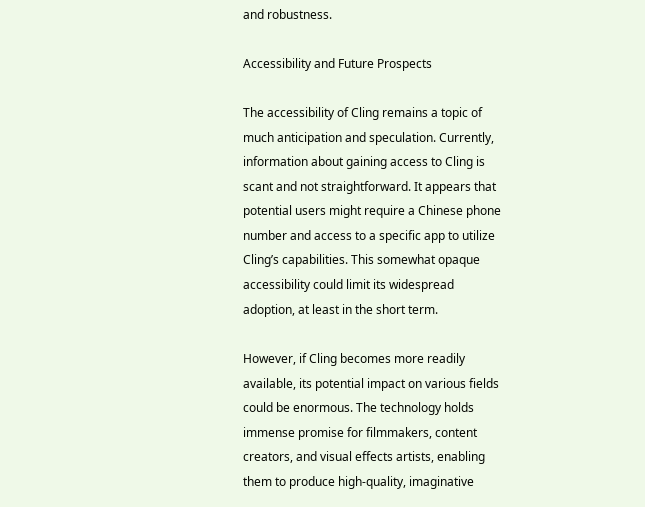and robustness.

Accessibility and Future Prospects

The accessibility of Cling remains a topic of much anticipation and speculation. Currently, information about gaining access to Cling is scant and not straightforward. It appears that potential users might require a Chinese phone number and access to a specific app to utilize Cling’s capabilities. This somewhat opaque accessibility could limit its widespread adoption, at least in the short term.

However, if Cling becomes more readily available, its potential impact on various fields could be enormous. The technology holds immense promise for filmmakers, content creators, and visual effects artists, enabling them to produce high-quality, imaginative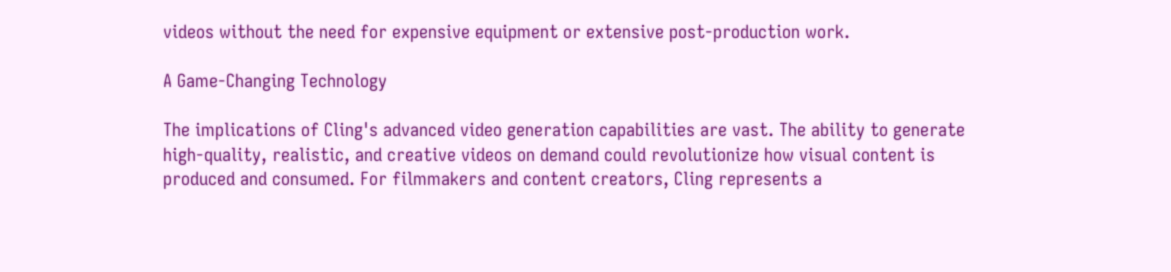videos without the need for expensive equipment or extensive post-production work.

A Game-Changing Technology

The implications of Cling's advanced video generation capabilities are vast. The ability to generate high-quality, realistic, and creative videos on demand could revolutionize how visual content is produced and consumed. For filmmakers and content creators, Cling represents a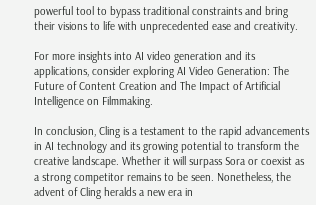powerful tool to bypass traditional constraints and bring their visions to life with unprecedented ease and creativity.

For more insights into AI video generation and its applications, consider exploring AI Video Generation: The Future of Content Creation and The Impact of Artificial Intelligence on Filmmaking.

In conclusion, Cling is a testament to the rapid advancements in AI technology and its growing potential to transform the creative landscape. Whether it will surpass Sora or coexist as a strong competitor remains to be seen. Nonetheless, the advent of Cling heralds a new era in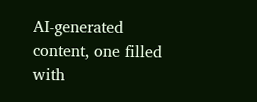AI-generated content, one filled with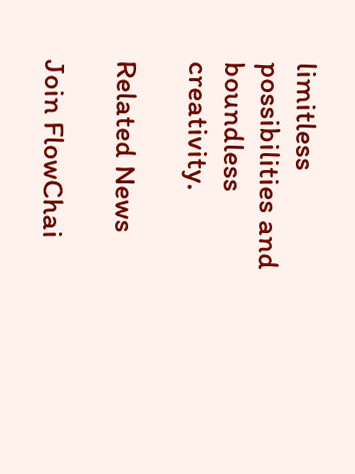limitless possibilities and boundless creativity.

Related News

Join FlowChai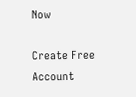Now

Create Free Account